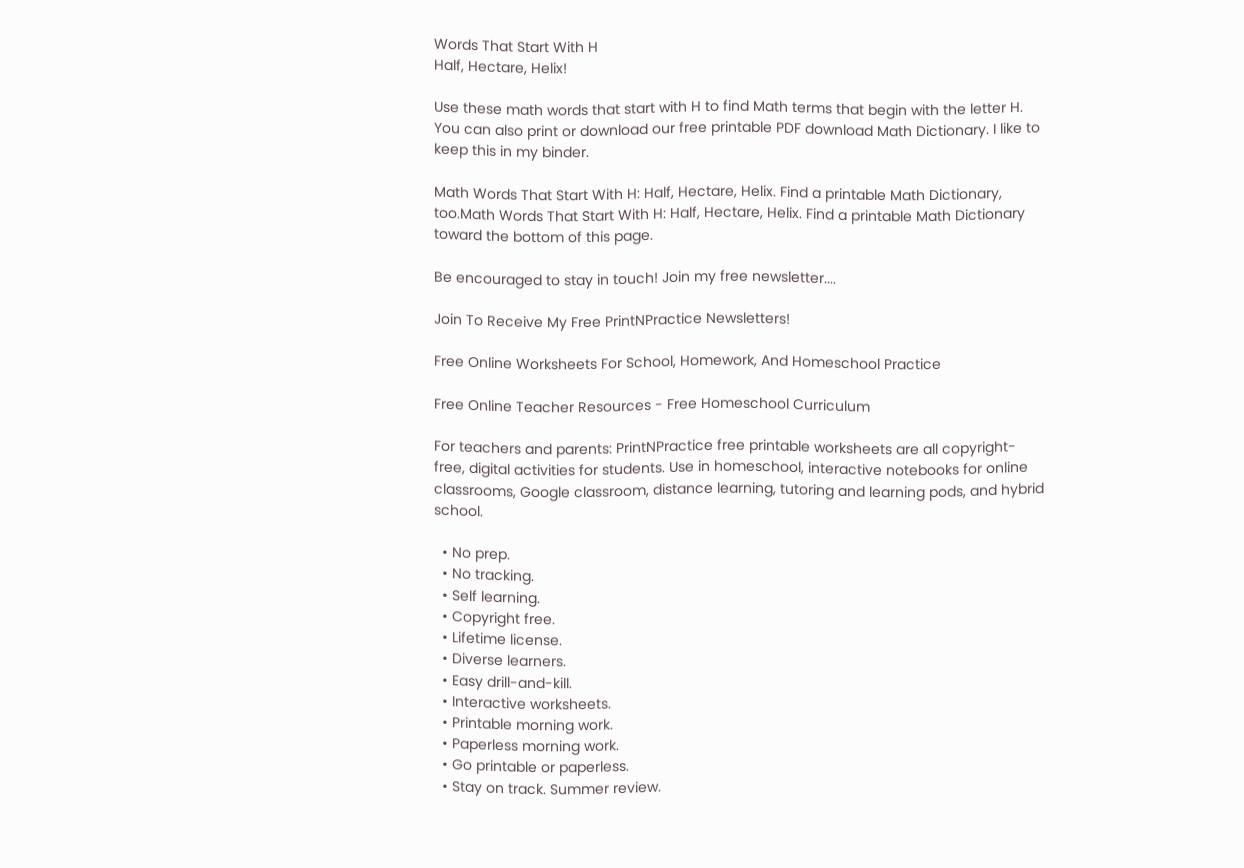Words That Start With H
Half, Hectare, Helix!

Use these math words that start with H to find Math terms that begin with the letter H. You can also print or download our free printable PDF download Math Dictionary. I like to keep this in my binder.

Math Words That Start With H: Half, Hectare, Helix. Find a printable Math Dictionary, too.Math Words That Start With H: Half, Hectare, Helix. Find a printable Math Dictionary toward the bottom of this page.

Be encouraged to stay in touch! Join my free newsletter....

Join To Receive My Free PrintNPractice Newsletters!

Free Online Worksheets For School, Homework, And Homeschool Practice

Free Online Teacher Resources - Free Homeschool Curriculum

For teachers and parents: PrintNPractice free printable worksheets are all copyright-free, digital activities for students. Use in homeschool, interactive notebooks for online classrooms, Google classroom, distance learning, tutoring and learning pods, and hybrid school.

  • No prep.
  • No tracking.
  • Self learning.
  • Copyright free.
  • Lifetime license.
  • Diverse learners.
  • Easy drill-and-kill.
  • Interactive worksheets.
  • Printable morning work.
  • Paperless morning work.
  • Go printable or paperless.
  • Stay on track. Summer review.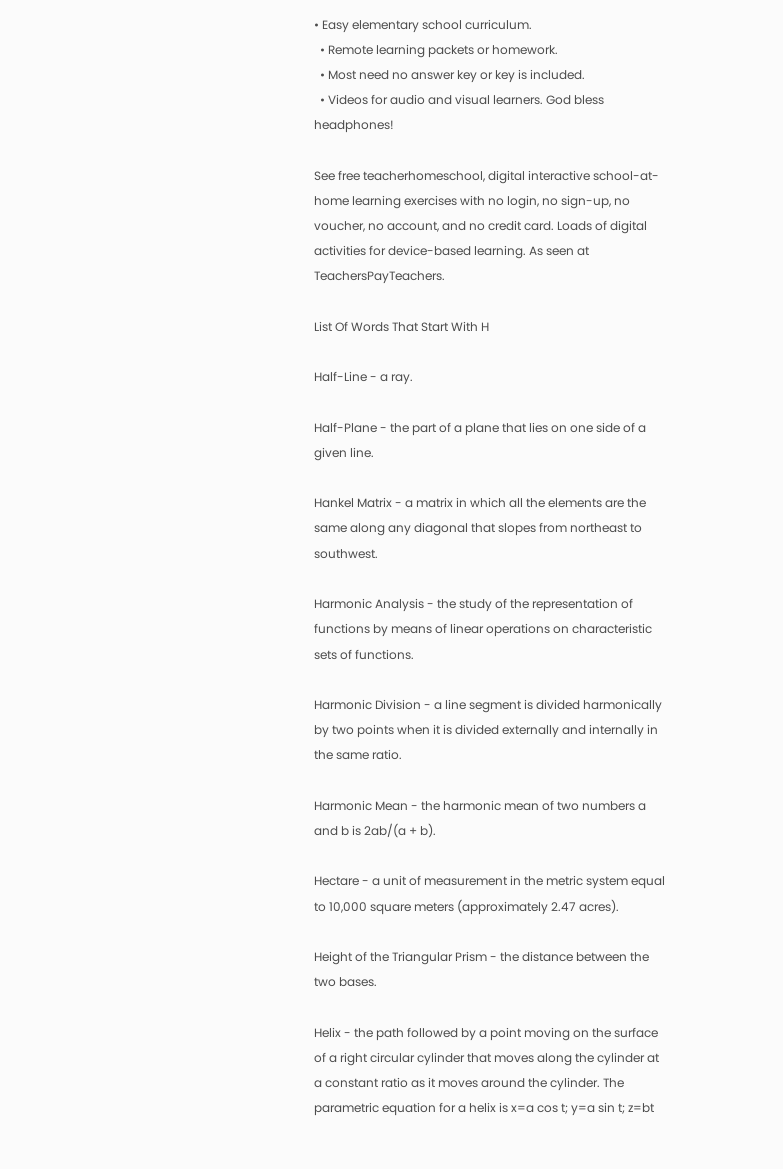• Easy elementary school curriculum.
  • Remote learning packets or homework.
  • Most need no answer key or key is included.
  • Videos for audio and visual learners. God bless headphones!

See free teacherhomeschool, digital interactive school-at-home learning exercises with no login, no sign-up, no voucher, no account, and no credit card. Loads of digital activities for device-based learning. As seen at TeachersPayTeachers.

List Of Words That Start With H

Half-Line - a ray.

Half-Plane - the part of a plane that lies on one side of a given line.

Hankel Matrix - a matrix in which all the elements are the same along any diagonal that slopes from northeast to southwest.

Harmonic Analysis - the study of the representation of functions by means of linear operations on characteristic sets of functions.

Harmonic Division - a line segment is divided harmonically by two points when it is divided externally and internally in the same ratio.

Harmonic Mean - the harmonic mean of two numbers a and b is 2ab/(a + b).

Hectare - a unit of measurement in the metric system equal to 10,000 square meters (approximately 2.47 acres).

Height of the Triangular Prism - the distance between the two bases.

Helix - the path followed by a point moving on the surface of a right circular cylinder that moves along the cylinder at a constant ratio as it moves around the cylinder. The parametric equation for a helix is x=a cos t; y=a sin t; z=bt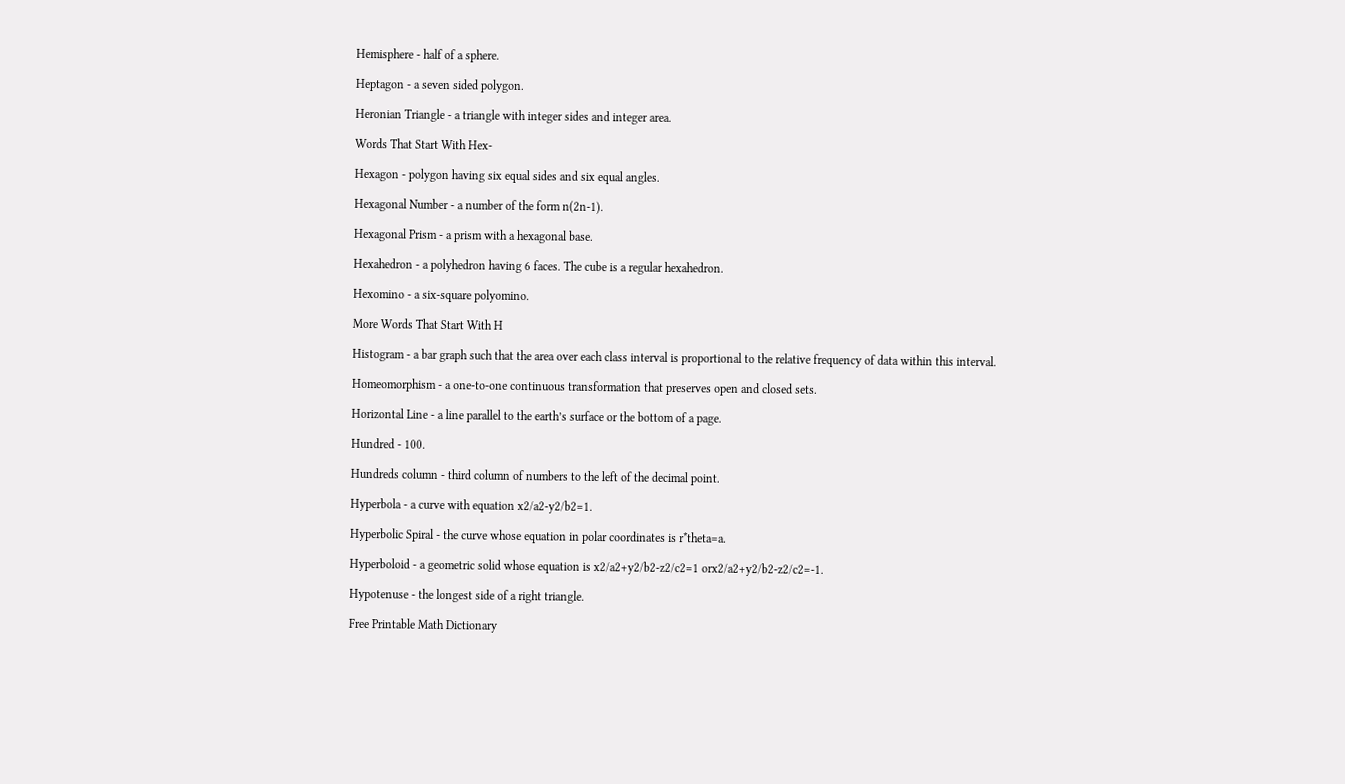Hemisphere - half of a sphere.

Heptagon - a seven sided polygon.

Heronian Triangle - a triangle with integer sides and integer area.

Words That Start With Hex-

Hexagon - polygon having six equal sides and six equal angles.

Hexagonal Number - a number of the form n(2n-1).

Hexagonal Prism - a prism with a hexagonal base.

Hexahedron - a polyhedron having 6 faces. The cube is a regular hexahedron.

Hexomino - a six-square polyomino.

More Words That Start With H

Histogram - a bar graph such that the area over each class interval is proportional to the relative frequency of data within this interval.

Homeomorphism - a one-to-one continuous transformation that preserves open and closed sets.

Horizontal Line - a line parallel to the earth’s surface or the bottom of a page.

Hundred - 100.

Hundreds column - third column of numbers to the left of the decimal point.

Hyperbola - a curve with equation x2/a2-y2/b2=1.

Hyperbolic Spiral - the curve whose equation in polar coordinates is r*theta=a.

Hyperboloid - a geometric solid whose equation is x2/a2+y2/b2-z2/c2=1 orx2/a2+y2/b2-z2/c2=-1.

Hypotenuse - the longest side of a right triangle.

Free Printable Math Dictionary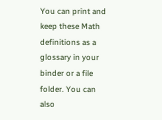You can print and keep these Math definitions as a glossary in your binder or a file folder. You can also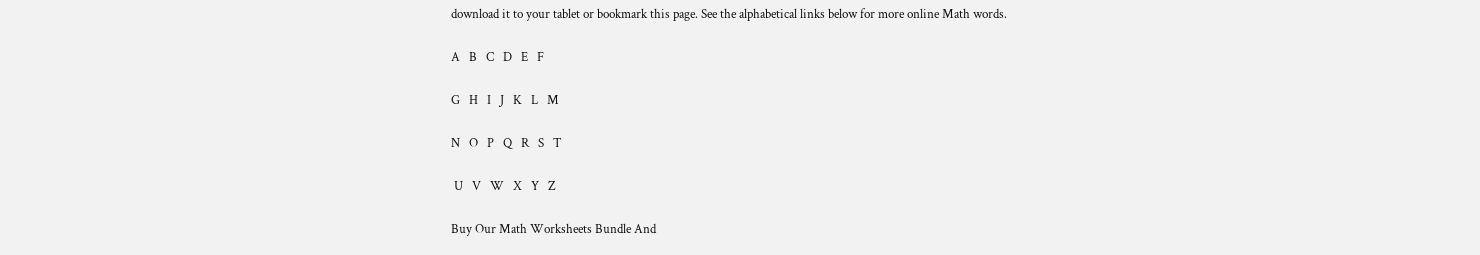download it to your tablet or bookmark this page. See the alphabetical links below for more online Math words.

A   B   C   D   E   F

G   H   I   J   K   L   M

N   O   P   Q   R   S   T

 U   V   W   X   Y   Z

Buy Our Math Worksheets Bundle And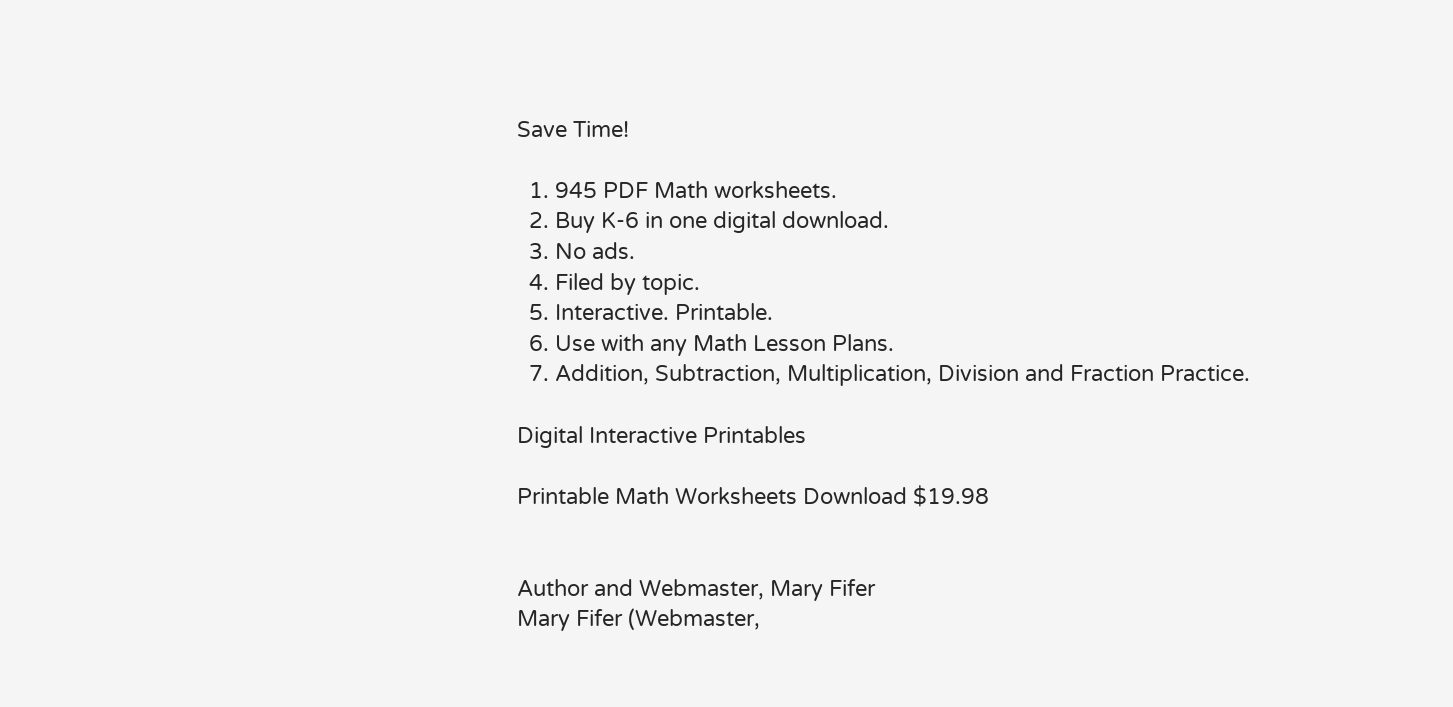Save Time!

  1. 945 PDF Math worksheets.
  2. Buy K-6 in one digital download.
  3. No ads.
  4. Filed by topic.
  5. Interactive. Printable.
  6. Use with any Math Lesson Plans.
  7. Addition, Subtraction, Multiplication, Division and Fraction Practice.

Digital Interactive Printables

Printable Math Worksheets Download $19.98


Author and Webmaster, Mary Fifer
Mary Fifer (Webmaster,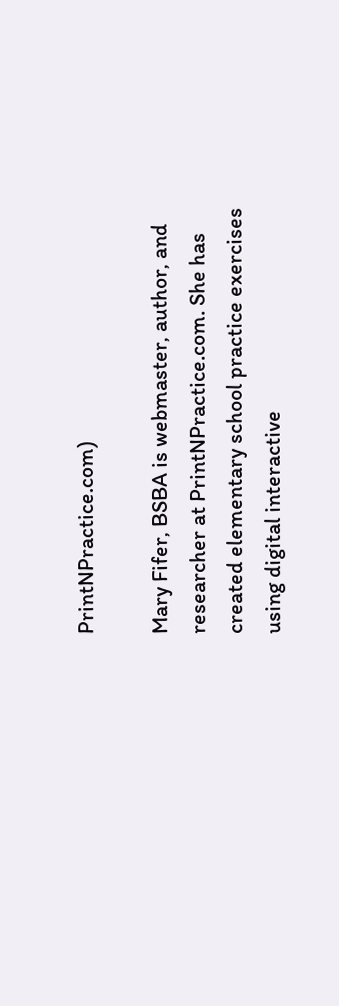PrintNPractice.com)

Mary Fifer, BSBA is webmaster, author, and researcher at PrintNPractice.com. She has created elementary school practice exercises using digital interactive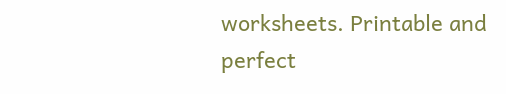worksheets. Printable and perfect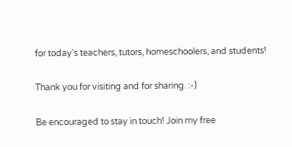for today's teachers, tutors, homeschoolers, and students!

Thank you for visiting and for sharing. :-)

Be encouraged to stay in touch! Join my free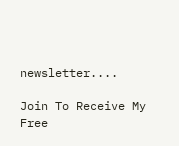newsletter....

Join To Receive My Free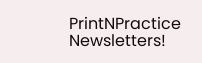PrintNPractice Newsletters!